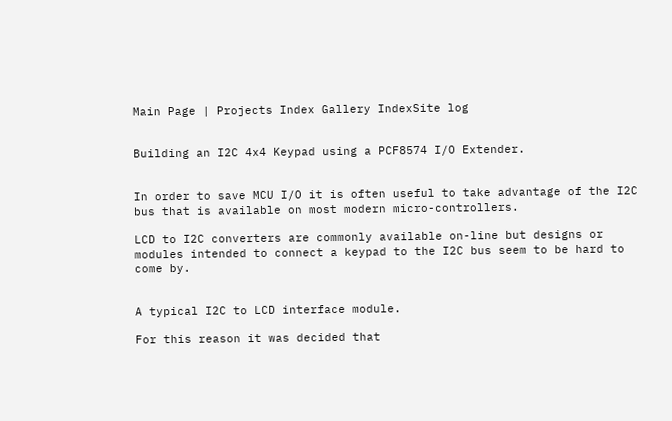Main Page | Projects Index Gallery IndexSite log


Building an I2C 4x4 Keypad using a PCF8574 I/O Extender.


In order to save MCU I/O it is often useful to take advantage of the I2C bus that is available on most modern micro-controllers.

LCD to I2C converters are commonly available on-line but designs or modules intended to connect a keypad to the I2C bus seem to be hard to come by.


A typical I2C to LCD interface module.

For this reason it was decided that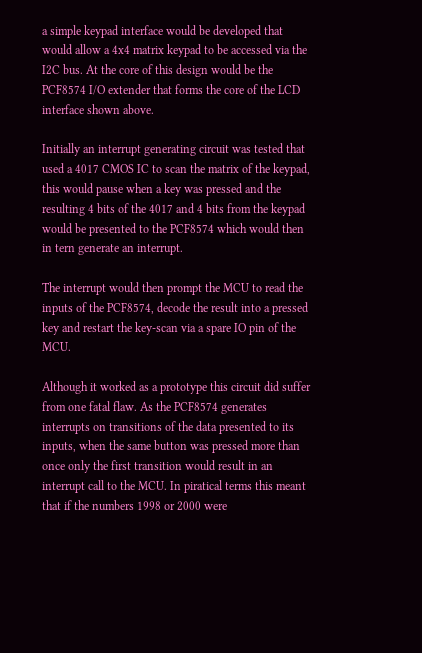a simple keypad interface would be developed that would allow a 4x4 matrix keypad to be accessed via the I2C bus. At the core of this design would be the PCF8574 I/O extender that forms the core of the LCD interface shown above.

Initially an interrupt generating circuit was tested that used a 4017 CMOS IC to scan the matrix of the keypad, this would pause when a key was pressed and the resulting 4 bits of the 4017 and 4 bits from the keypad would be presented to the PCF8574 which would then in tern generate an interrupt.

The interrupt would then prompt the MCU to read the inputs of the PCF8574, decode the result into a pressed key and restart the key-scan via a spare IO pin of the MCU.

Although it worked as a prototype this circuit did suffer from one fatal flaw. As the PCF8574 generates interrupts on transitions of the data presented to its inputs, when the same button was pressed more than once only the first transition would result in an interrupt call to the MCU. In piratical terms this meant that if the numbers 1998 or 2000 were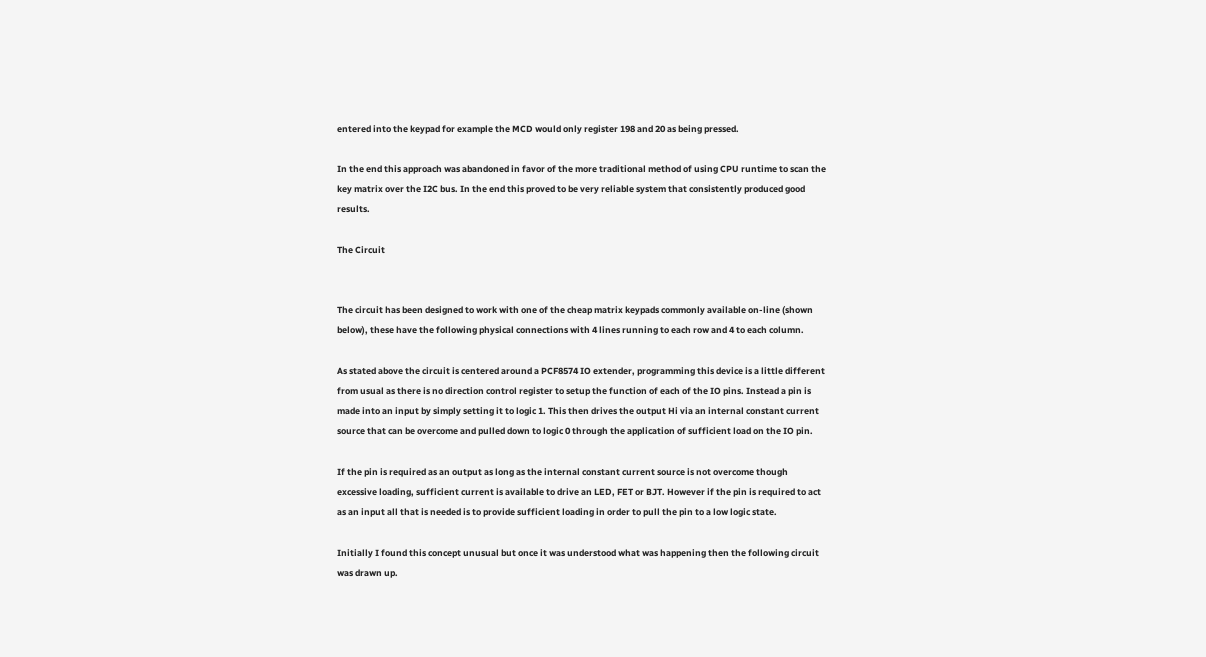entered into the keypad for example the MCD would only register 198 and 20 as being pressed.

In the end this approach was abandoned in favor of the more traditional method of using CPU runtime to scan the key matrix over the I2C bus. In the end this proved to be very reliable system that consistently produced good results.

The Circuit


The circuit has been designed to work with one of the cheap matrix keypads commonly available on-line (shown below), these have the following physical connections with 4 lines running to each row and 4 to each column.

As stated above the circuit is centered around a PCF8574 IO extender, programming this device is a little different from usual as there is no direction control register to setup the function of each of the IO pins. Instead a pin is made into an input by simply setting it to logic 1. This then drives the output Hi via an internal constant current source that can be overcome and pulled down to logic 0 through the application of sufficient load on the IO pin.

If the pin is required as an output as long as the internal constant current source is not overcome though excessive loading, sufficient current is available to drive an LED, FET or BJT. However if the pin is required to act as an input all that is needed is to provide sufficient loading in order to pull the pin to a low logic state.

Initially I found this concept unusual but once it was understood what was happening then the following circuit was drawn up.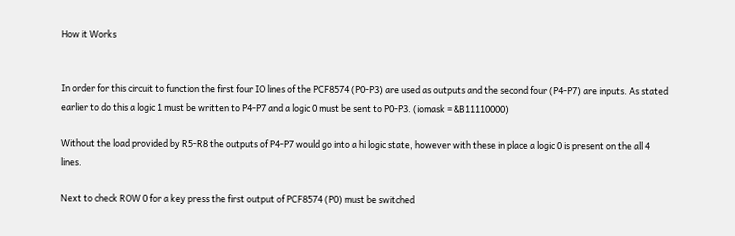How it Works


In order for this circuit to function the first four IO lines of the PCF8574 (P0-P3) are used as outputs and the second four (P4-P7) are inputs. As stated earlier to do this a logic 1 must be written to P4-P7 and a logic 0 must be sent to P0-P3. (iomask = &B11110000)

Without the load provided by R5-R8 the outputs of P4-P7 would go into a hi logic state, however with these in place a logic 0 is present on the all 4 lines.

Next to check ROW 0 for a key press the first output of PCF8574 (P0) must be switched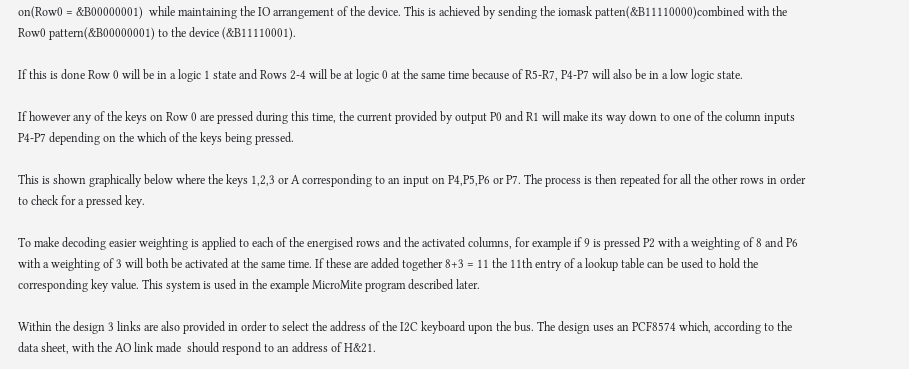on(Row0 = &B00000001)  while maintaining the IO arrangement of the device. This is achieved by sending the iomask patten(&B11110000)combined with the Row0 pattern(&B00000001) to the device (&B11110001).

If this is done Row 0 will be in a logic 1 state and Rows 2-4 will be at logic 0 at the same time because of R5-R7, P4-P7 will also be in a low logic state.

If however any of the keys on Row 0 are pressed during this time, the current provided by output P0 and R1 will make its way down to one of the column inputs P4-P7 depending on the which of the keys being pressed.

This is shown graphically below where the keys 1,2,3 or A corresponding to an input on P4,P5,P6 or P7. The process is then repeated for all the other rows in order to check for a pressed key.

To make decoding easier weighting is applied to each of the energised rows and the activated columns, for example if 9 is pressed P2 with a weighting of 8 and P6 with a weighting of 3 will both be activated at the same time. If these are added together 8+3 = 11 the 11th entry of a lookup table can be used to hold the corresponding key value. This system is used in the example MicroMite program described later.

Within the design 3 links are also provided in order to select the address of the I2C keyboard upon the bus. The design uses an PCF8574 which, according to the data sheet, with the AO link made  should respond to an address of H&21.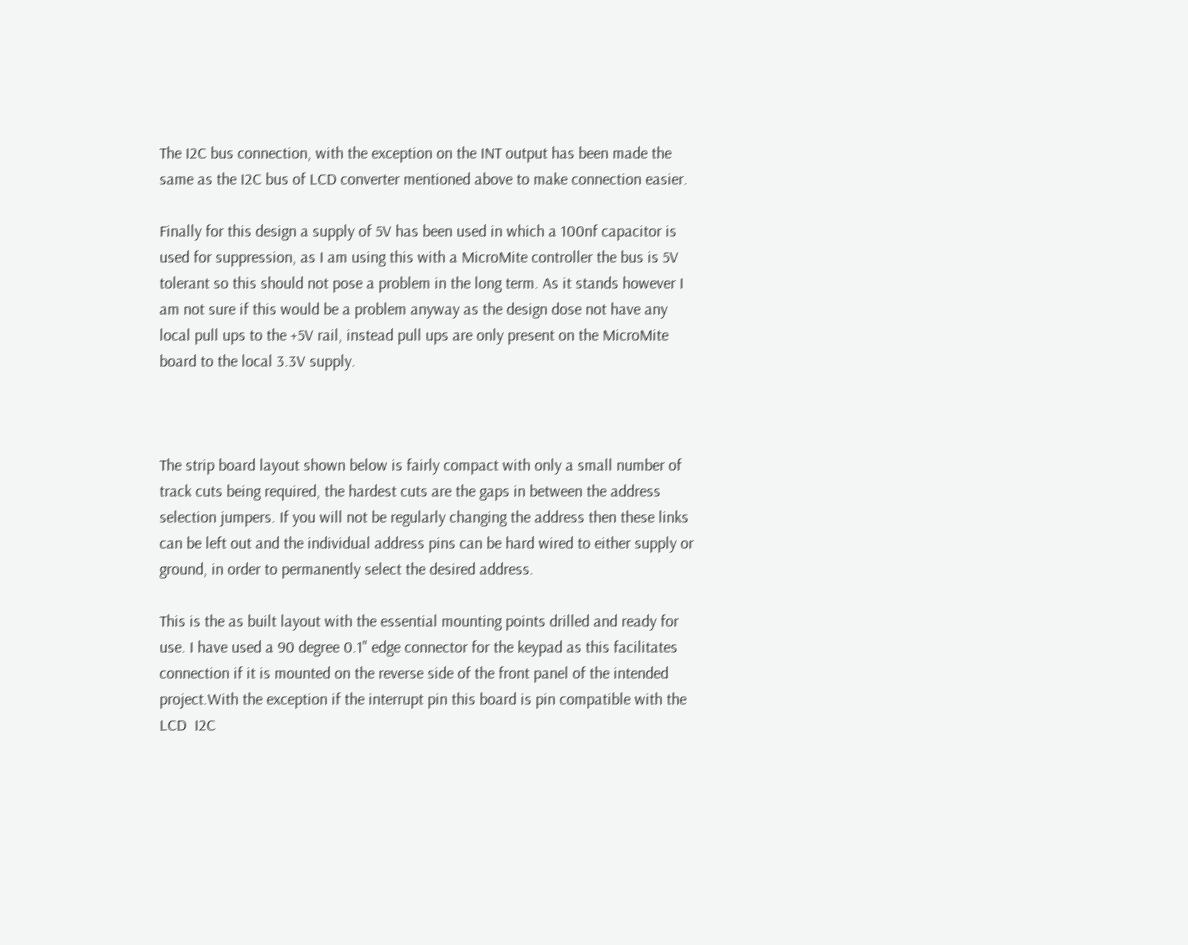The I2C bus connection, with the exception on the INT output has been made the same as the I2C bus of LCD converter mentioned above to make connection easier.

Finally for this design a supply of 5V has been used in which a 100nf capacitor is used for suppression, as I am using this with a MicroMite controller the bus is 5V tolerant so this should not pose a problem in the long term. As it stands however I am not sure if this would be a problem anyway as the design dose not have any local pull ups to the +5V rail, instead pull ups are only present on the MicroMite board to the local 3.3V supply.



The strip board layout shown below is fairly compact with only a small number of track cuts being required, the hardest cuts are the gaps in between the address selection jumpers. If you will not be regularly changing the address then these links can be left out and the individual address pins can be hard wired to either supply or ground, in order to permanently select the desired address.

This is the as built layout with the essential mounting points drilled and ready for use. I have used a 90 degree 0.1" edge connector for the keypad as this facilitates connection if it is mounted on the reverse side of the front panel of the intended project.With the exception if the interrupt pin this board is pin compatible with the LCD  I2C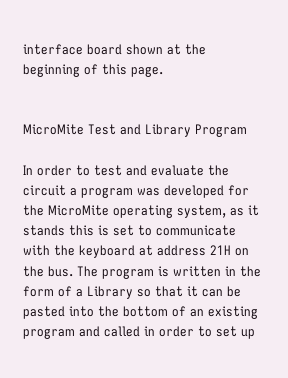interface board shown at the beginning of this page.


MicroMite Test and Library Program

In order to test and evaluate the circuit a program was developed for the MicroMite operating system, as it stands this is set to communicate with the keyboard at address 21H on the bus. The program is written in the form of a Library so that it can be pasted into the bottom of an existing program and called in order to set up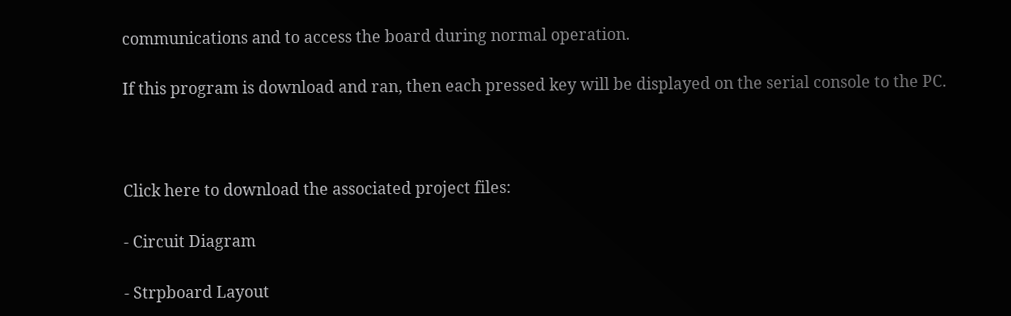communications and to access the board during normal operation.

If this program is download and ran, then each pressed key will be displayed on the serial console to the PC.



Click here to download the associated project files:

- Circuit Diagram

- Strpboard Layout